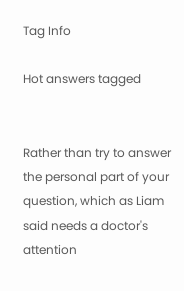Tag Info

Hot answers tagged


Rather than try to answer the personal part of your question, which as Liam said needs a doctor's attention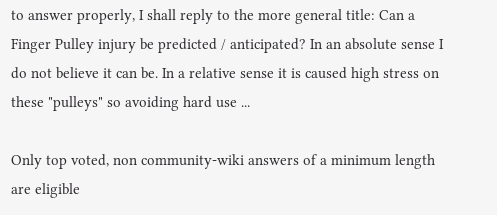to answer properly, I shall reply to the more general title: Can a Finger Pulley injury be predicted / anticipated? In an absolute sense I do not believe it can be. In a relative sense it is caused high stress on these "pulleys" so avoiding hard use ...

Only top voted, non community-wiki answers of a minimum length are eligible